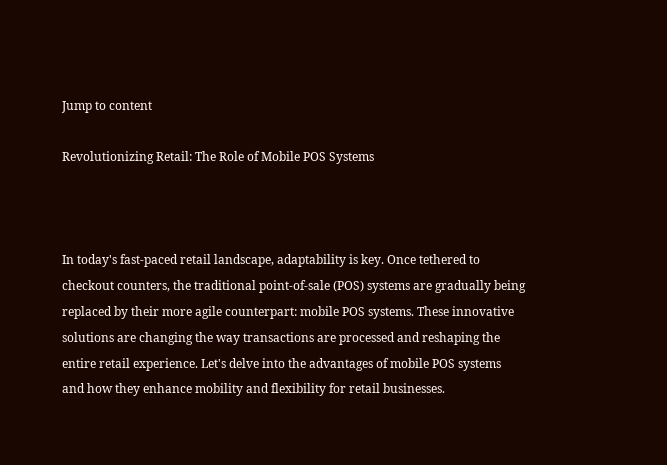Jump to content

Revolutionizing Retail: The Role of Mobile POS Systems



In today's fast-paced retail landscape, adaptability is key. Once tethered to checkout counters, the traditional point-of-sale (POS) systems are gradually being replaced by their more agile counterpart: mobile POS systems. These innovative solutions are changing the way transactions are processed and reshaping the entire retail experience. Let's delve into the advantages of mobile POS systems and how they enhance mobility and flexibility for retail businesses.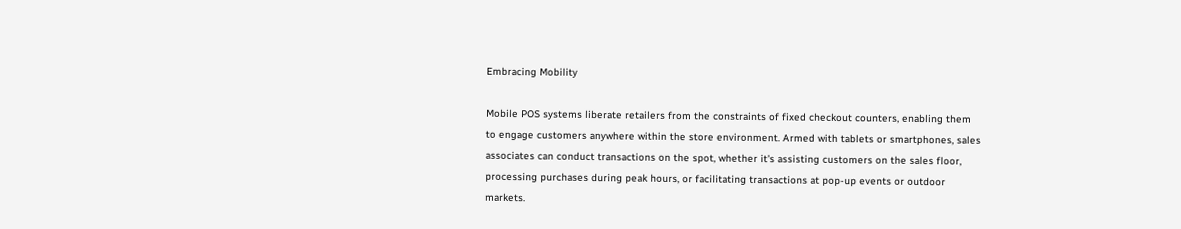Embracing Mobility

Mobile POS systems liberate retailers from the constraints of fixed checkout counters, enabling them to engage customers anywhere within the store environment. Armed with tablets or smartphones, sales associates can conduct transactions on the spot, whether it's assisting customers on the sales floor, processing purchases during peak hours, or facilitating transactions at pop-up events or outdoor markets.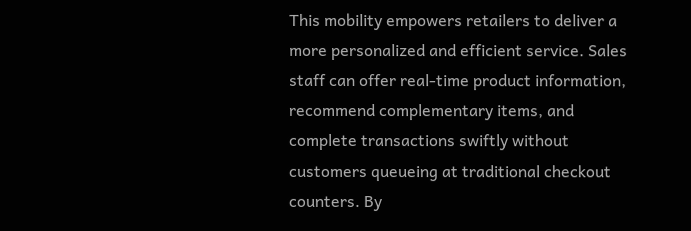This mobility empowers retailers to deliver a more personalized and efficient service. Sales staff can offer real-time product information, recommend complementary items, and complete transactions swiftly without customers queueing at traditional checkout counters. By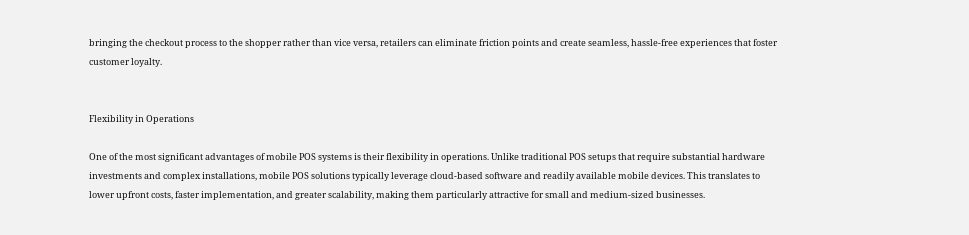bringing the checkout process to the shopper rather than vice versa, retailers can eliminate friction points and create seamless, hassle-free experiences that foster customer loyalty.


Flexibility in Operations

One of the most significant advantages of mobile POS systems is their flexibility in operations. Unlike traditional POS setups that require substantial hardware investments and complex installations, mobile POS solutions typically leverage cloud-based software and readily available mobile devices. This translates to lower upfront costs, faster implementation, and greater scalability, making them particularly attractive for small and medium-sized businesses.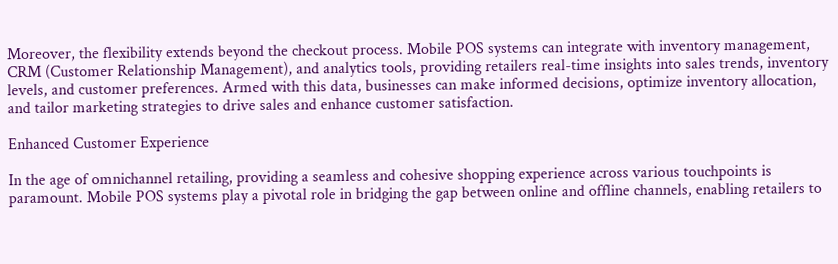Moreover, the flexibility extends beyond the checkout process. Mobile POS systems can integrate with inventory management, CRM (Customer Relationship Management), and analytics tools, providing retailers real-time insights into sales trends, inventory levels, and customer preferences. Armed with this data, businesses can make informed decisions, optimize inventory allocation, and tailor marketing strategies to drive sales and enhance customer satisfaction.

Enhanced Customer Experience

In the age of omnichannel retailing, providing a seamless and cohesive shopping experience across various touchpoints is paramount. Mobile POS systems play a pivotal role in bridging the gap between online and offline channels, enabling retailers to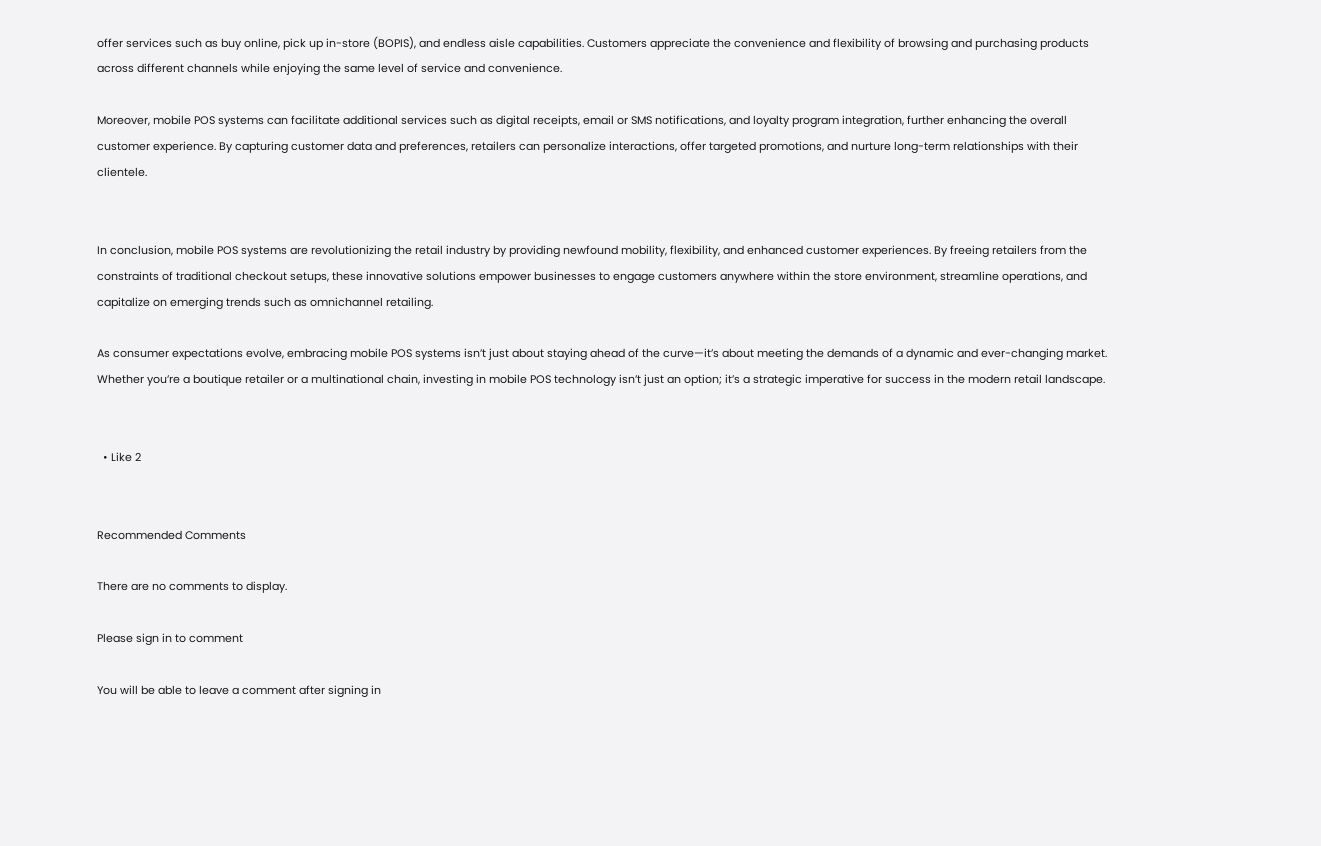offer services such as buy online, pick up in-store (BOPIS), and endless aisle capabilities. Customers appreciate the convenience and flexibility of browsing and purchasing products across different channels while enjoying the same level of service and convenience.

Moreover, mobile POS systems can facilitate additional services such as digital receipts, email or SMS notifications, and loyalty program integration, further enhancing the overall customer experience. By capturing customer data and preferences, retailers can personalize interactions, offer targeted promotions, and nurture long-term relationships with their clientele.


In conclusion, mobile POS systems are revolutionizing the retail industry by providing newfound mobility, flexibility, and enhanced customer experiences. By freeing retailers from the constraints of traditional checkout setups, these innovative solutions empower businesses to engage customers anywhere within the store environment, streamline operations, and capitalize on emerging trends such as omnichannel retailing.

As consumer expectations evolve, embracing mobile POS systems isn’t just about staying ahead of the curve—it’s about meeting the demands of a dynamic and ever-changing market. Whether you’re a boutique retailer or a multinational chain, investing in mobile POS technology isn’t just an option; it’s a strategic imperative for success in the modern retail landscape.


  • Like 2


Recommended Comments

There are no comments to display.

Please sign in to comment

You will be able to leave a comment after signing in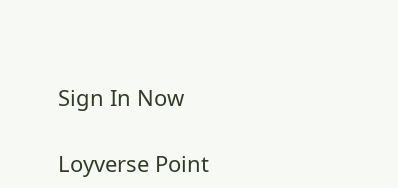Sign In Now

Loyverse Point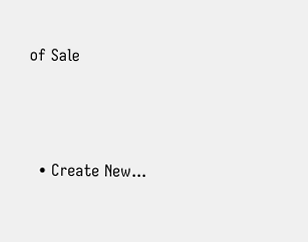of Sale





  • Create New...